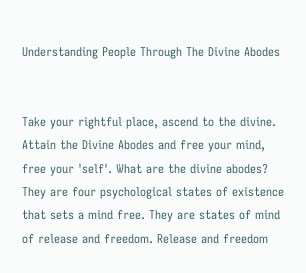Understanding People Through The Divine Abodes


Take your rightful place, ascend to the divine. Attain the Divine Abodes and free your mind, free your 'self'. What are the divine abodes? They are four psychological states of existence that sets a mind free. They are states of mind of release and freedom. Release and freedom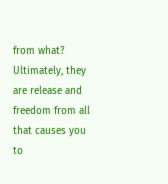from what? Ultimately, they are release and freedom from all that causes you to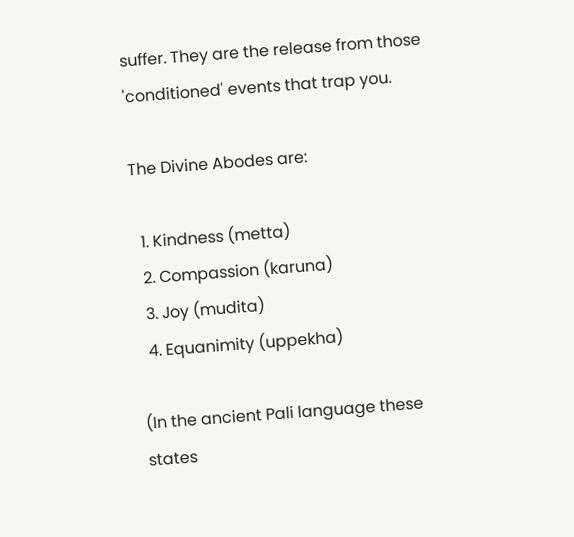suffer. They are the release from those 'conditioned' events that trap you.

The Divine Abodes are:

  1. Kindness (metta)
  2. Compassion (karuna)
  3. Joy (mudita)
  4. Equanimity (uppekha)

(In the ancient Pali language these states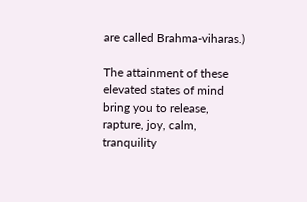are called Brahma-viharas.)

The attainment of these elevated states of mind bring you to release, rapture, joy, calm, tranquility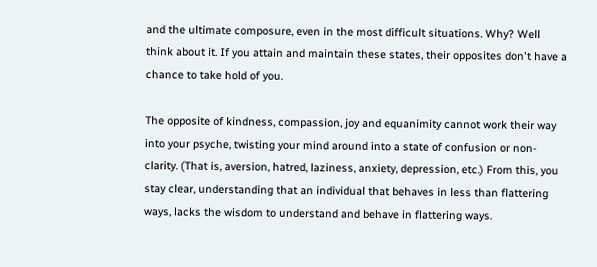and the ultimate composure, even in the most difficult situations. Why? Well think about it. If you attain and maintain these states, their opposites don't have a chance to take hold of you.

The opposite of kindness, compassion, joy and equanimity cannot work their way into your psyche, twisting your mind around into a state of confusion or non-clarity. (That is, aversion, hatred, laziness, anxiety, depression, etc.) From this, you stay clear, understanding that an individual that behaves in less than flattering ways, lacks the wisdom to understand and behave in flattering ways.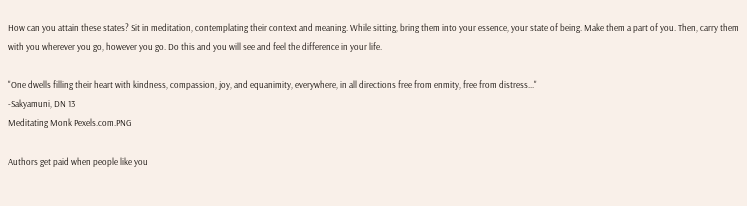How can you attain these states? Sit in meditation, contemplating their context and meaning. While sitting, bring them into your essence, your state of being. Make them a part of you. Then, carry them with you wherever you go, however you go. Do this and you will see and feel the difference in your life.

"One dwells filling their heart with kindness, compassion, joy, and equanimity, everywhere, in all directions free from enmity, free from distress..."
-Sakyamuni, DN 13
Meditating Monk Pexels.com.PNG

Authors get paid when people like you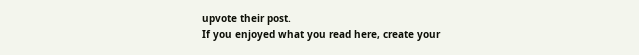upvote their post.
If you enjoyed what you read here, create your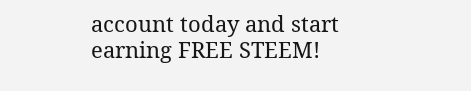account today and start earning FREE STEEM!